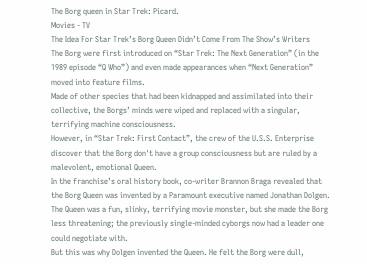The Borg queen in Star Trek: Picard.
Movies - TV
The Idea For Star Trek’s Borg Queen Didn’t Come From The Show’s Writers
The Borg were first introduced on “Star Trek: The Next Generation” (in the 1989 episode “Q Who”) and even made appearances when “Next Generation” moved into feature films.
Made of other species that had been kidnapped and assimilated into their collective, the Borgs’ minds were wiped and replaced with a singular, terrifying machine consciousness.
However, in “Star Trek: First Contact”, the crew of the U.S.S. Enterprise discover that the Borg don't have a group consciousness but are ruled by a malevolent, emotional Queen.
In the franchise’s oral history book, co-writer Brannon Braga revealed that the Borg Queen was invented by a Paramount executive named Jonathan Dolgen.
The Queen was a fun, slinky, terrifying movie monster, but she made the Borg less threatening; the previously single-minded cyborgs now had a leader one could negotiate with.
But this was why Dolgen invented the Queen. He felt the Borg were dull,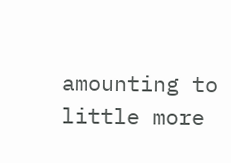amounting to little more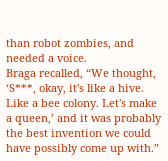than robot zombies, and needed a voice.
Braga recalled, “We thought, ‘S***, okay, it's like a hive. Like a bee colony. Let's make a queen,’ and it was probably the best invention we could have possibly come up with.”